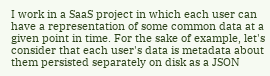I work in a SaaS project in which each user can have a representation of some common data at a given point in time. For the sake of example, let's consider that each user's data is metadata about them persisted separately on disk as a JSON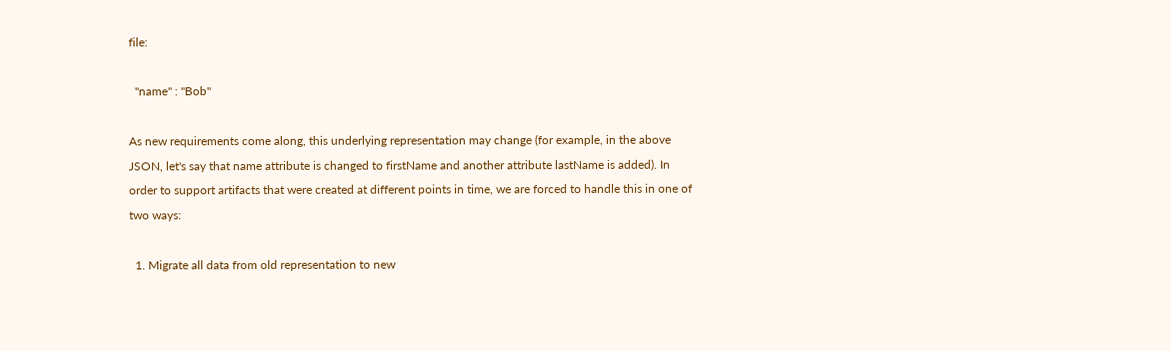file:

  "name" : "Bob"

As new requirements come along, this underlying representation may change (for example, in the above JSON, let's say that name attribute is changed to firstName and another attribute lastName is added). In order to support artifacts that were created at different points in time, we are forced to handle this in one of two ways:

  1. Migrate all data from old representation to new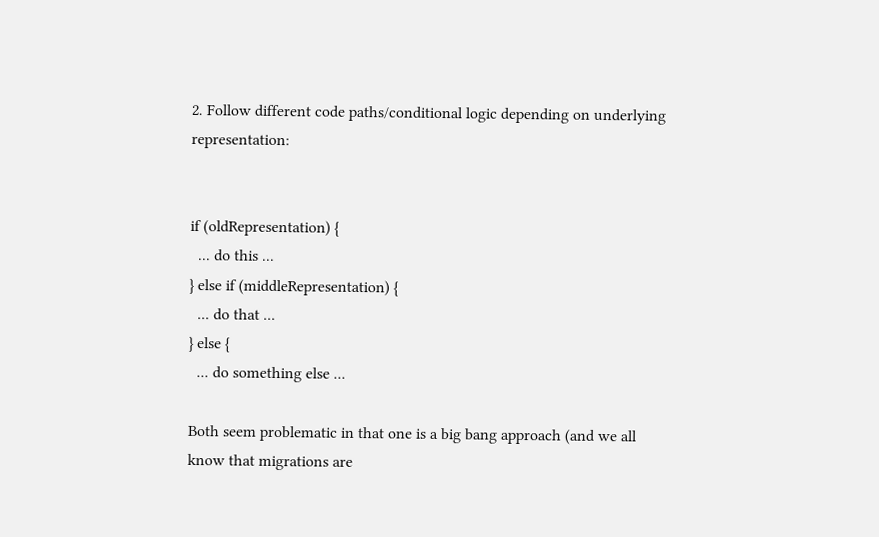2. Follow different code paths/conditional logic depending on underlying representation:


if (oldRepresentation) {
  ... do this ...
} else if (middleRepresentation) {
  ... do that ...
} else {
  ... do something else ...

Both seem problematic in that one is a big bang approach (and we all know that migrations are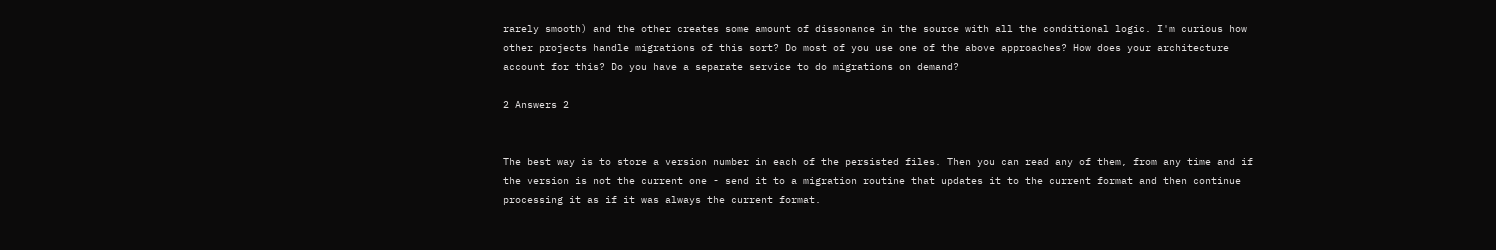rarely smooth) and the other creates some amount of dissonance in the source with all the conditional logic. I'm curious how other projects handle migrations of this sort? Do most of you use one of the above approaches? How does your architecture account for this? Do you have a separate service to do migrations on demand?

2 Answers 2


The best way is to store a version number in each of the persisted files. Then you can read any of them, from any time and if the version is not the current one - send it to a migration routine that updates it to the current format and then continue processing it as if it was always the current format.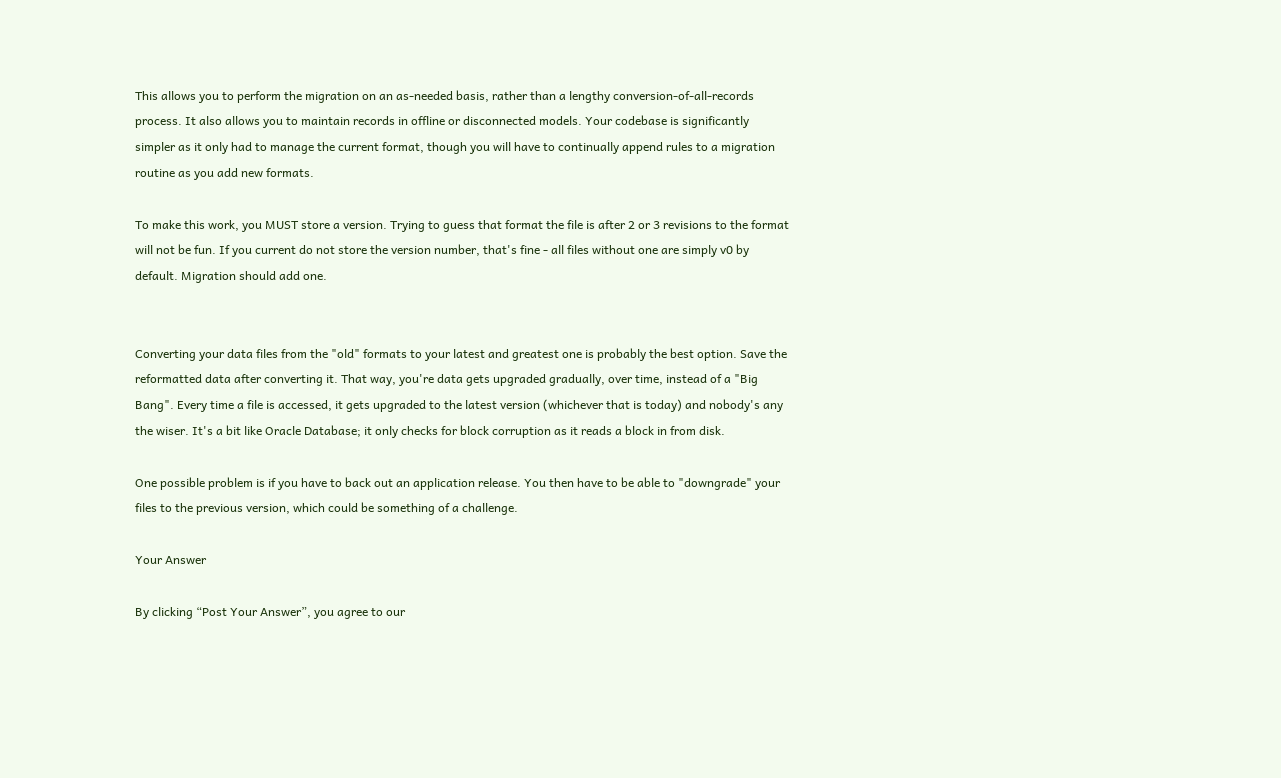This allows you to perform the migration on an as-needed basis, rather than a lengthy conversion-of-all-records process. It also allows you to maintain records in offline or disconnected models. Your codebase is significantly simpler as it only had to manage the current format, though you will have to continually append rules to a migration routine as you add new formats.

To make this work, you MUST store a version. Trying to guess that format the file is after 2 or 3 revisions to the format will not be fun. If you current do not store the version number, that's fine - all files without one are simply v0 by default. Migration should add one.


Converting your data files from the "old" formats to your latest and greatest one is probably the best option. Save the reformatted data after converting it. That way, you're data gets upgraded gradually, over time, instead of a "Big Bang". Every time a file is accessed, it gets upgraded to the latest version (whichever that is today) and nobody's any the wiser. It's a bit like Oracle Database; it only checks for block corruption as it reads a block in from disk.

One possible problem is if you have to back out an application release. You then have to be able to "downgrade" your files to the previous version, which could be something of a challenge.

Your Answer

By clicking “Post Your Answer”, you agree to our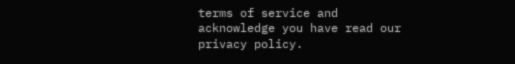terms of service and acknowledge you have read our privacy policy.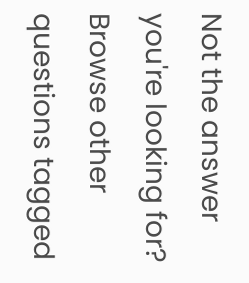Not the answer you're looking for? Browse other questions tagged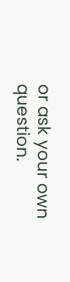or ask your own question.